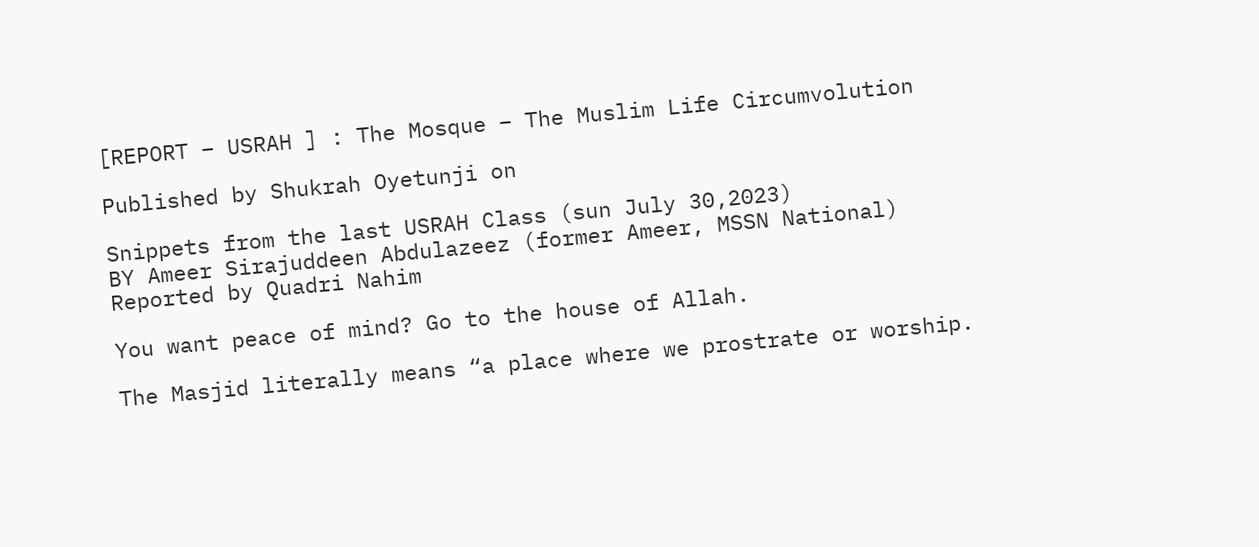[REPORT – USRAH ] : The Mosque – The Muslim Life Circumvolution

Published by Shukrah Oyetunji on

Snippets from the last USRAH Class (sun July 30,2023)
BY Ameer Sirajuddeen Abdulazeez (former Ameer, MSSN National)
Reported by Quadri Nahim

You want peace of mind? Go to the house of Allah.

The Masjid literally means “a place where we prostrate or worship.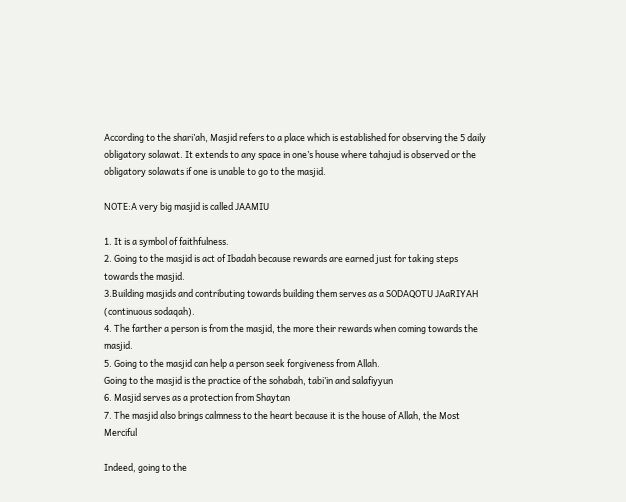According to the shari’ah, Masjid refers to a place which is established for observing the 5 daily obligatory solawat. It extends to any space in one’s house where tahajud is observed or the obligatory solawats if one is unable to go to the masjid.

NOTE:A very big masjid is called JAAMIU

1. It is a symbol of faithfulness.
2. Going to the masjid is act of Ibadah because rewards are earned just for taking steps towards the masjid.
3.Building masjids and contributing towards building them serves as a SODAQOTU JAaRIYAH (continuous sodaqah).
4. The farther a person is from the masjid, the more their rewards when coming towards the masjid.
5. Going to the masjid can help a person seek forgiveness from Allah.
Going to the masjid is the practice of the sohabah, tabi’in and salafiyyun
6. Masjid serves as a protection from Shaytan
7. The masjid also brings calmness to the heart because it is the house of Allah, the Most Merciful

Indeed, going to the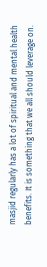masjid regularly has a lot of spiritual and mental health benefits. It is something that we all should leverage on.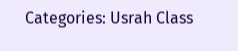Categories: Usrah Class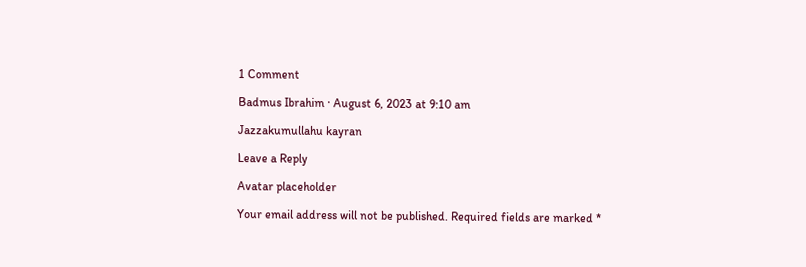1 Comment

Badmus Ibrahim · August 6, 2023 at 9:10 am

Jazzakumullahu kayran

Leave a Reply

Avatar placeholder

Your email address will not be published. Required fields are marked *